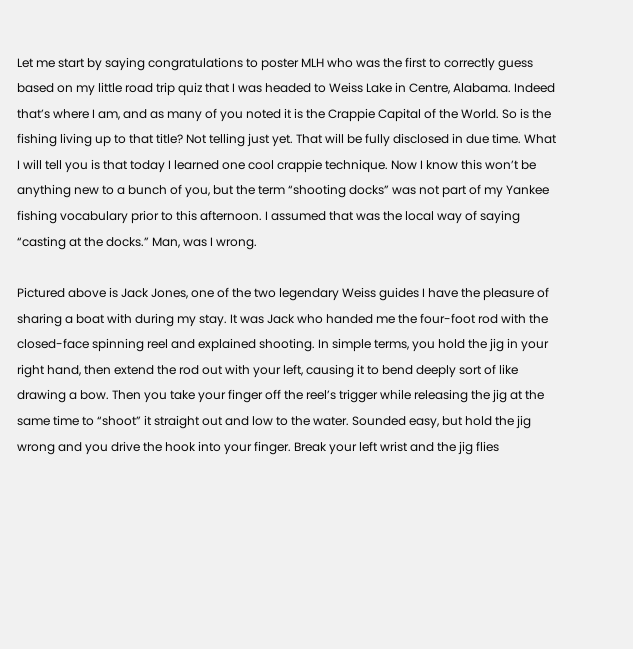Let me start by saying congratulations to poster MLH who was the first to correctly guess based on my little road trip quiz that I was headed to Weiss Lake in Centre, Alabama. Indeed that’s where I am, and as many of you noted it is the Crappie Capital of the World. So is the fishing living up to that title? Not telling just yet. That will be fully disclosed in due time. What I will tell you is that today I learned one cool crappie technique. Now I know this won’t be anything new to a bunch of you, but the term “shooting docks” was not part of my Yankee fishing vocabulary prior to this afternoon. I assumed that was the local way of saying “casting at the docks.” Man, was I wrong.

Pictured above is Jack Jones, one of the two legendary Weiss guides I have the pleasure of sharing a boat with during my stay. It was Jack who handed me the four-foot rod with the closed-face spinning reel and explained shooting. In simple terms, you hold the jig in your right hand, then extend the rod out with your left, causing it to bend deeply sort of like drawing a bow. Then you take your finger off the reel’s trigger while releasing the jig at the same time to “shoot” it straight out and low to the water. Sounded easy, but hold the jig wrong and you drive the hook into your finger. Break your left wrist and the jig flies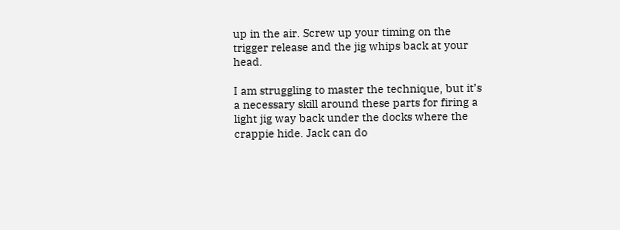up in the air. Screw up your timing on the trigger release and the jig whips back at your head.

I am struggling to master the technique, but it’s a necessary skill around these parts for firing a light jig way back under the docks where the crappie hide. Jack can do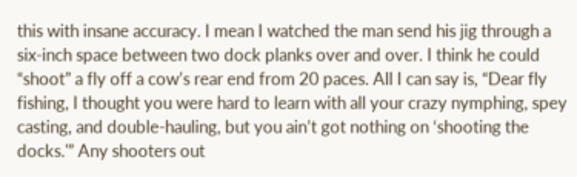this with insane accuracy. I mean I watched the man send his jig through a six-inch space between two dock planks over and over. I think he could “shoot” a fly off a cow’s rear end from 20 paces. All I can say is, “Dear fly fishing, I thought you were hard to learn with all your crazy nymphing, spey casting, and double-hauling, but you ain’t got nothing on ‘shooting the docks.'” Any shooters out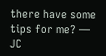there have some tips for me? — JC